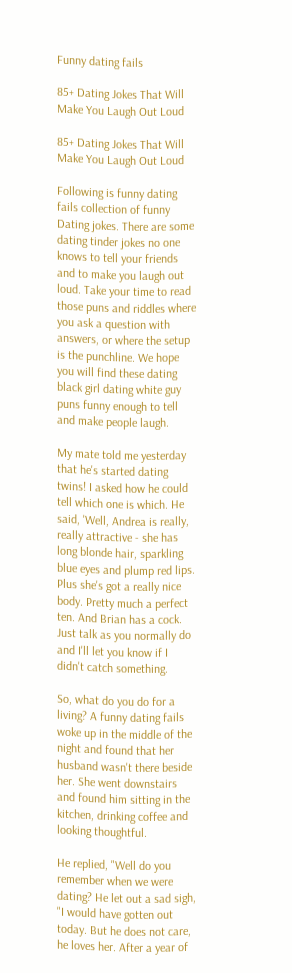Funny dating fails

85+ Dating Jokes That Will Make You Laugh Out Loud

85+ Dating Jokes That Will Make You Laugh Out Loud

Following is funny dating fails collection of funny Dating jokes. There are some dating tinder jokes no one knows to tell your friends and to make you laugh out loud. Take your time to read those puns and riddles where you ask a question with answers, or where the setup is the punchline. We hope you will find these dating black girl dating white guy puns funny enough to tell and make people laugh.

My mate told me yesterday that he's started dating twins! I asked how he could tell which one is which. He said, 'Well, Andrea is really, really attractive - she has long blonde hair, sparkling blue eyes and plump red lips. Plus she's got a really nice body. Pretty much a perfect ten. And Brian has a cock. Just talk as you normally do and I'll let you know if I didn't catch something.

So, what do you do for a living? A funny dating fails woke up in the middle of the night and found that her husband wasn't there beside her. She went downstairs and found him sitting in the kitchen, drinking coffee and looking thoughtful.

He replied, "Well do you remember when we were dating? He let out a sad sigh, "I would have gotten out today. But he does not care, he loves her. After a year of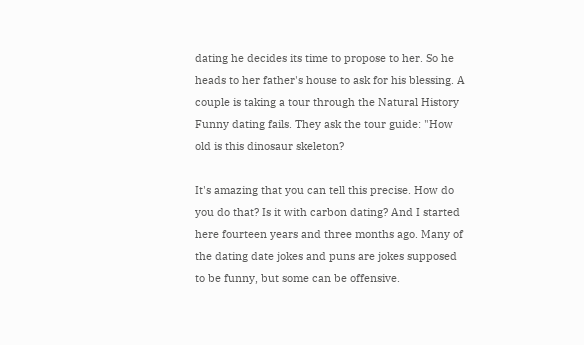dating he decides its time to propose to her. So he heads to her father's house to ask for his blessing. A couple is taking a tour through the Natural History Funny dating fails. They ask the tour guide: "How old is this dinosaur skeleton?

It's amazing that you can tell this precise. How do you do that? Is it with carbon dating? And I started here fourteen years and three months ago. Many of the dating date jokes and puns are jokes supposed to be funny, but some can be offensive.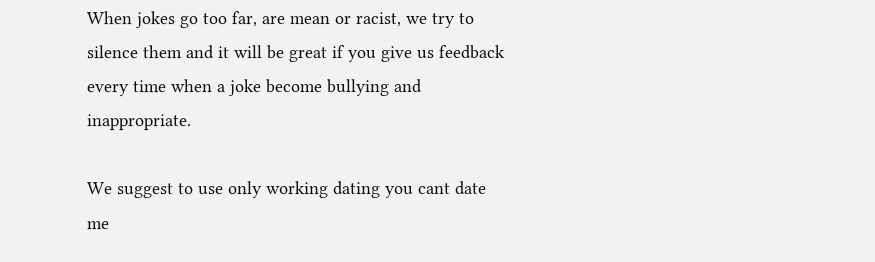When jokes go too far, are mean or racist, we try to silence them and it will be great if you give us feedback every time when a joke become bullying and inappropriate.

We suggest to use only working dating you cant date me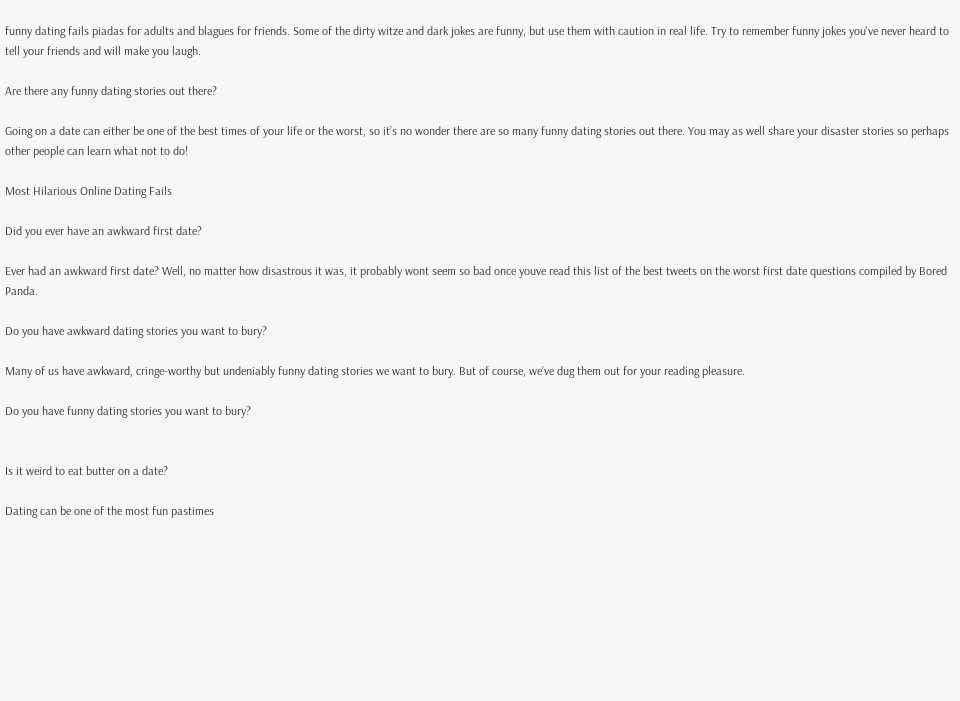funny dating fails piadas for adults and blagues for friends. Some of the dirty witze and dark jokes are funny, but use them with caution in real life. Try to remember funny jokes you've never heard to tell your friends and will make you laugh.

Are there any funny dating stories out there?

Going on a date can either be one of the best times of your life or the worst, so it’s no wonder there are so many funny dating stories out there. You may as well share your disaster stories so perhaps other people can learn what not to do!

Most Hilarious Online Dating Fails

Did you ever have an awkward first date?

Ever had an awkward first date? Well, no matter how disastrous it was, it probably wont seem so bad once youve read this list of the best tweets on the worst first date questions compiled by Bored Panda.

Do you have awkward dating stories you want to bury?

Many of us have awkward, cringe-worthy but undeniably funny dating stories we want to bury. But of course, we’ve dug them out for your reading pleasure.

Do you have funny dating stories you want to bury?


Is it weird to eat butter on a date?

Dating can be one of the most fun pastimes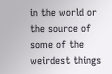in the world or the source of some of the weirdest things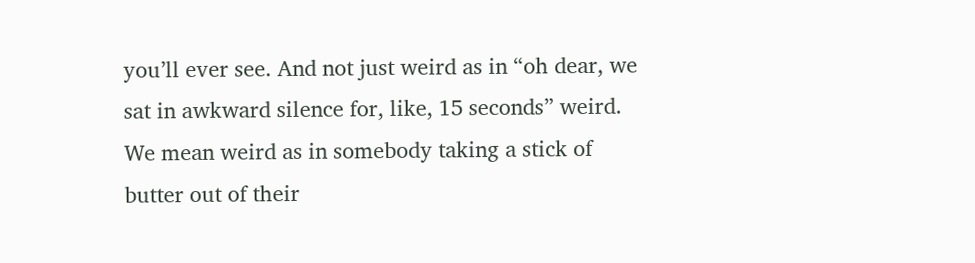you’ll ever see. And not just weird as in “oh dear, we sat in awkward silence for, like, 15 seconds” weird. We mean weird as in somebody taking a stick of butter out of their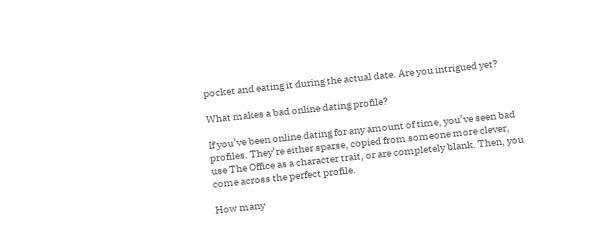pocket and eating it during the actual date. Are you intrigued yet?

What makes a bad online dating profile?

If you’ve been online dating for any amount of time, you’ve seen bad profiles. They’re either sparse, copied from someone more clever, use The Office as a character trait, or are completely blank. Then, you come across the perfect profile.

How many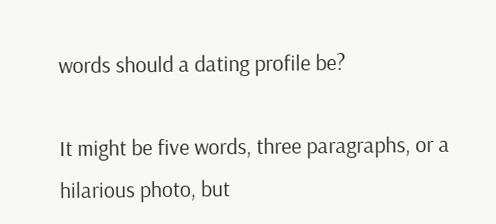words should a dating profile be?

It might be five words, three paragraphs, or a hilarious photo, but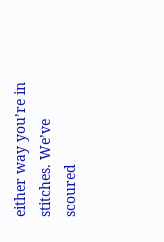either way you’re in stitches. We’ve scoured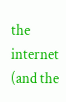the internet (and the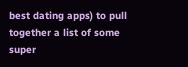best dating apps) to pull together a list of some super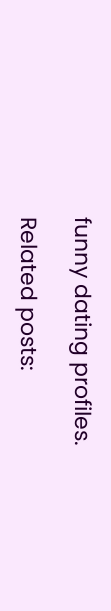funny dating profiles.

Related posts: